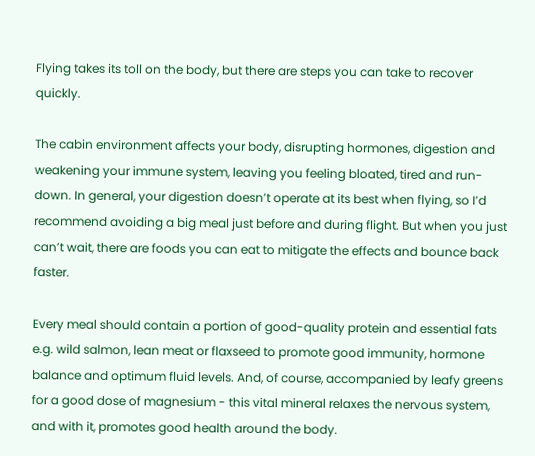Flying takes its toll on the body, but there are steps you can take to recover quickly.

The cabin environment affects your body, disrupting hormones, digestion and weakening your immune system, leaving you feeling bloated, tired and run- down. In general, your digestion doesn’t operate at its best when flying, so I’d recommend avoiding a big meal just before and during flight. But when you just can’t wait, there are foods you can eat to mitigate the effects and bounce back faster.

Every meal should contain a portion of good-quality protein and essential fats e.g. wild salmon, lean meat or flaxseed to promote good immunity, hormone balance and optimum fluid levels. And, of course, accompanied by leafy greens for a good dose of magnesium - this vital mineral relaxes the nervous system, and with it, promotes good health around the body.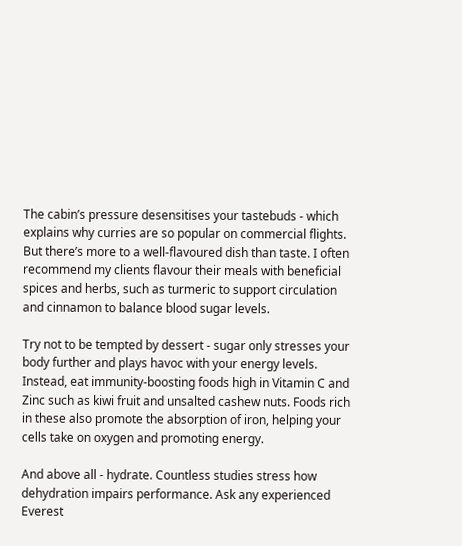The cabin’s pressure desensitises your tastebuds - which explains why curries are so popular on commercial flights. But there’s more to a well-flavoured dish than taste. I often recommend my clients flavour their meals with beneficial spices and herbs, such as turmeric to support circulation and cinnamon to balance blood sugar levels.

Try not to be tempted by dessert - sugar only stresses your body further and plays havoc with your energy levels. Instead, eat immunity-boosting foods high in Vitamin C and Zinc such as kiwi fruit and unsalted cashew nuts. Foods rich in these also promote the absorption of iron, helping your cells take on oxygen and promoting energy.

And above all - hydrate. Countless studies stress how dehydration impairs performance. Ask any experienced Everest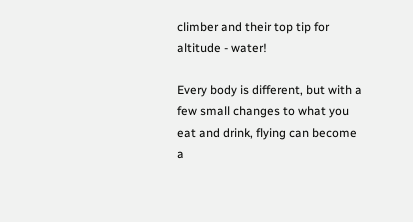climber and their top tip for altitude - water!

Every body is different, but with a few small changes to what you eat and drink, flying can become a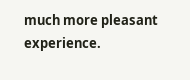much more pleasant experience.